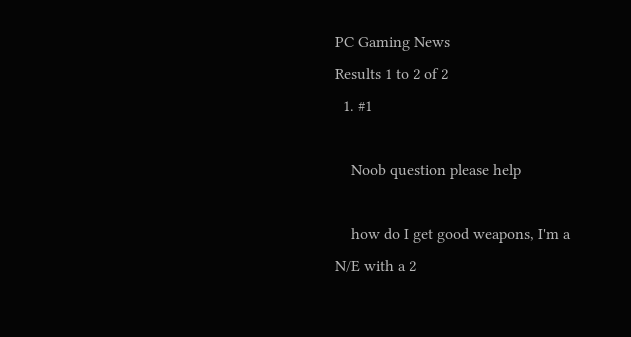PC Gaming News
Results 1 to 2 of 2
  1. #1

    Noob question please help

    how do I get good weapons, I'm a N/E with a 2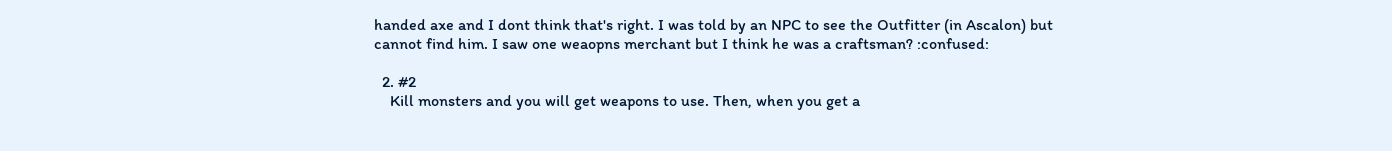handed axe and I dont think that's right. I was told by an NPC to see the Outfitter (in Ascalon) but cannot find him. I saw one weaopns merchant but I think he was a craftsman? :confused:

  2. #2
    Kill monsters and you will get weapons to use. Then, when you get a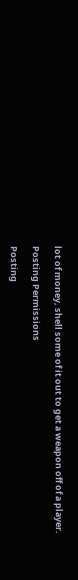lot of money, shell some of it out to get a weapon off of a player.

Posting Permissions

Posting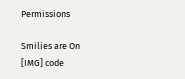Permissions

Smilies are On
[IMG] code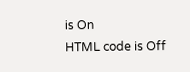is On
HTML code is Off